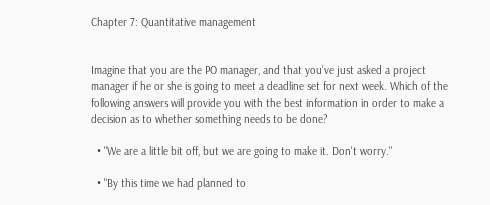Chapter 7: Quantitative management


Imagine that you are the PO manager, and that you've just asked a project manager if he or she is going to meet a deadline set for next week. Which of the following answers will provide you with the best information in order to make a decision as to whether something needs to be done?

  • "We are a little bit off, but we are going to make it. Don't worry."

  • "By this time we had planned to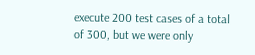execute 200 test cases of a total of 300, but we were only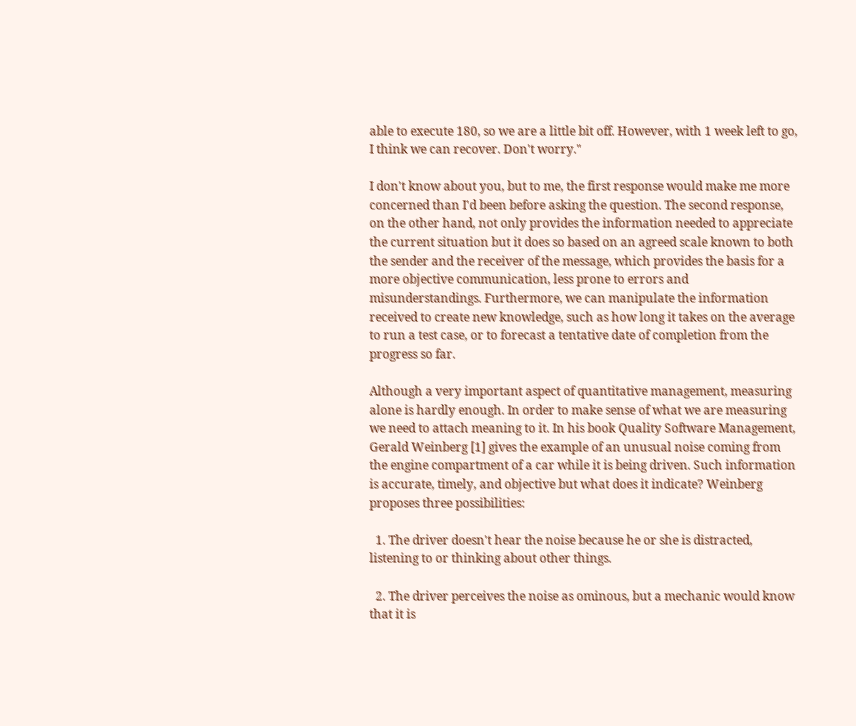able to execute 180, so we are a little bit off. However, with 1 week left to go, I think we can recover. Don't worry."

I don't know about you, but to me, the first response would make me more concerned than I'd been before asking the question. The second response, on the other hand, not only provides the information needed to appreciate the current situation but it does so based on an agreed scale known to both the sender and the receiver of the message, which provides the basis for a more objective communication, less prone to errors and misunderstandings. Furthermore, we can manipulate the information received to create new knowledge, such as how long it takes on the average to run a test case, or to forecast a tentative date of completion from the progress so far.

Although a very important aspect of quantitative management, measuring alone is hardly enough. In order to make sense of what we are measuring we need to attach meaning to it. In his book Quality Software Management, Gerald Weinberg [1] gives the example of an unusual noise coming from the engine compartment of a car while it is being driven. Such information is accurate, timely, and objective but what does it indicate? Weinberg proposes three possibilities:

  1. The driver doesn't hear the noise because he or she is distracted, listening to or thinking about other things.

  2. The driver perceives the noise as ominous, but a mechanic would know that it is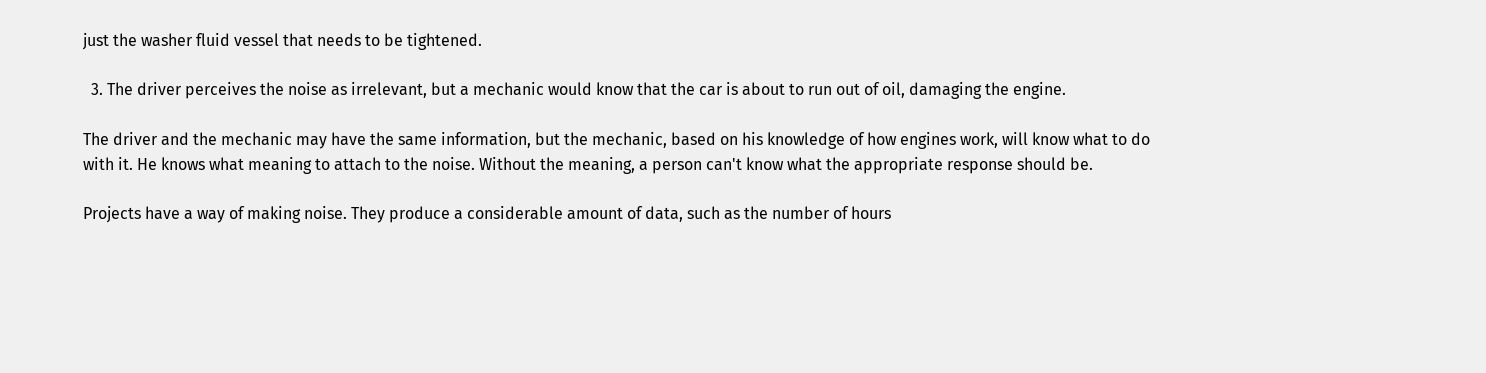just the washer fluid vessel that needs to be tightened.

  3. The driver perceives the noise as irrelevant, but a mechanic would know that the car is about to run out of oil, damaging the engine.

The driver and the mechanic may have the same information, but the mechanic, based on his knowledge of how engines work, will know what to do with it. He knows what meaning to attach to the noise. Without the meaning, a person can't know what the appropriate response should be.

Projects have a way of making noise. They produce a considerable amount of data, such as the number of hours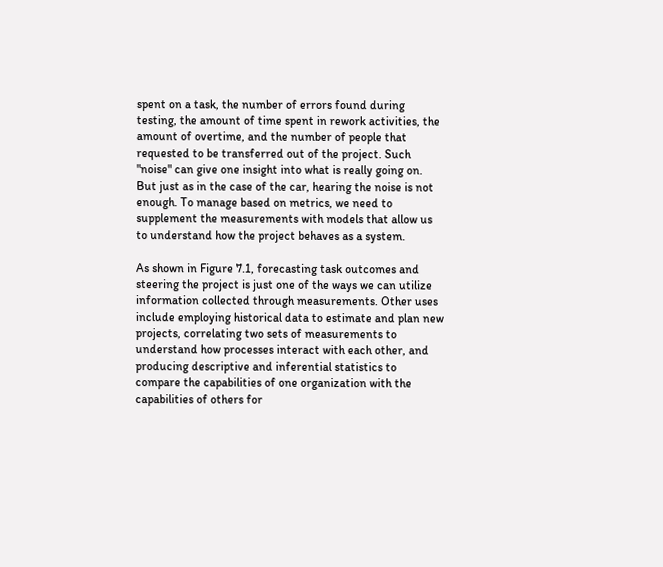spent on a task, the number of errors found during testing, the amount of time spent in rework activities, the amount of overtime, and the number of people that requested to be transferred out of the project. Such "noise" can give one insight into what is really going on. But just as in the case of the car, hearing the noise is not enough. To manage based on metrics, we need to supplement the measurements with models that allow us to understand how the project behaves as a system.

As shown in Figure 7.1, forecasting task outcomes and steering the project is just one of the ways we can utilize information collected through measurements. Other uses include employing historical data to estimate and plan new projects, correlating two sets of measurements to understand how processes interact with each other, and producing descriptive and inferential statistics to compare the capabilities of one organization with the capabilities of others for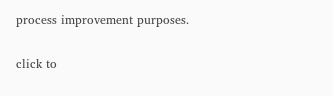process improvement purposes.

click to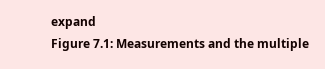expand
Figure 7.1: Measurements and the multiple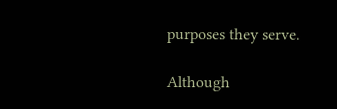purposes they serve.

Although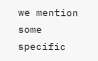we mention some specific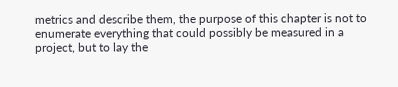metrics and describe them, the purpose of this chapter is not to enumerate everything that could possibly be measured in a project, but to lay the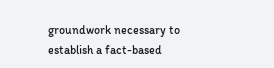groundwork necessary to establish a fact-based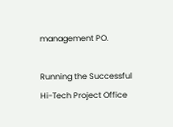management PO.

Running the Successful Hi-Tech Project Office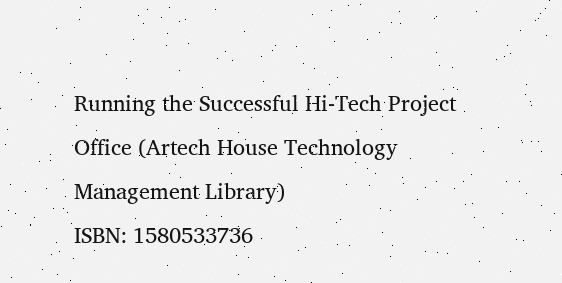Running the Successful Hi-Tech Project Office (Artech House Technology Management Library)
ISBN: 1580533736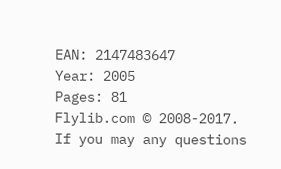EAN: 2147483647
Year: 2005
Pages: 81
Flylib.com © 2008-2017.
If you may any questions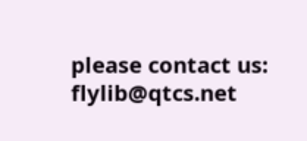please contact us: flylib@qtcs.net